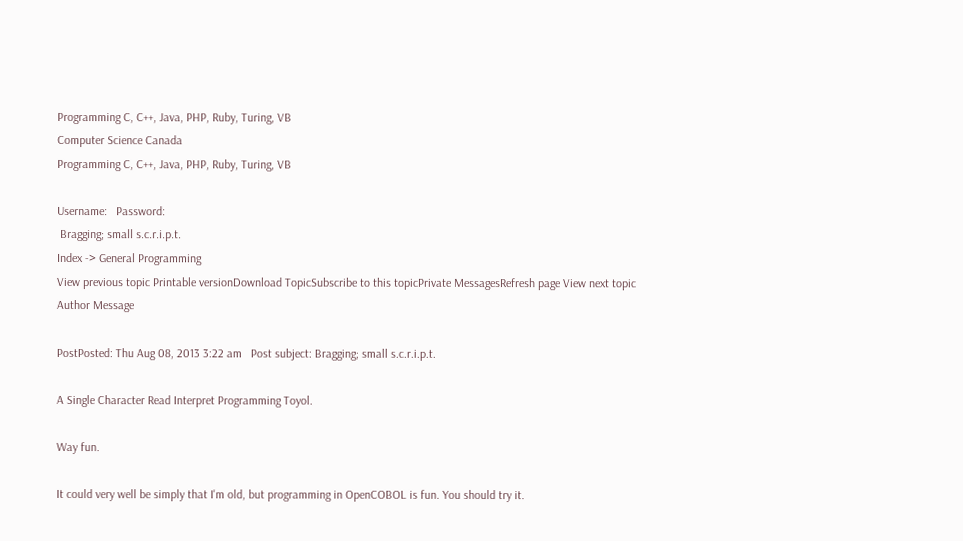Programming C, C++, Java, PHP, Ruby, Turing, VB
Computer Science Canada
Programming C, C++, Java, PHP, Ruby, Turing, VB

Username:   Password:
 Bragging; small s.c.r.i.p.t.
Index -> General Programming
View previous topic Printable versionDownload TopicSubscribe to this topicPrivate MessagesRefresh page View next topic
Author Message

PostPosted: Thu Aug 08, 2013 3:22 am   Post subject: Bragging; small s.c.r.i.p.t.

A Single Character Read Interpret Programming Toyol.

Way fun.

It could very well be simply that I'm old, but programming in OpenCOBOL is fun. You should try it.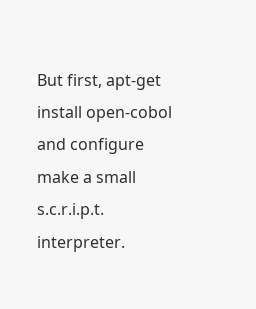But first, apt-get install open-cobol and configure make a small s.c.r.i.p.t. interpreter.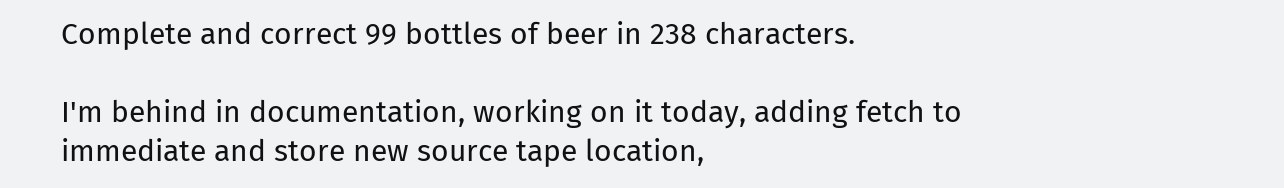Complete and correct 99 bottles of beer in 238 characters.

I'm behind in documentation, working on it today, adding fetch to immediate and store new source tape location,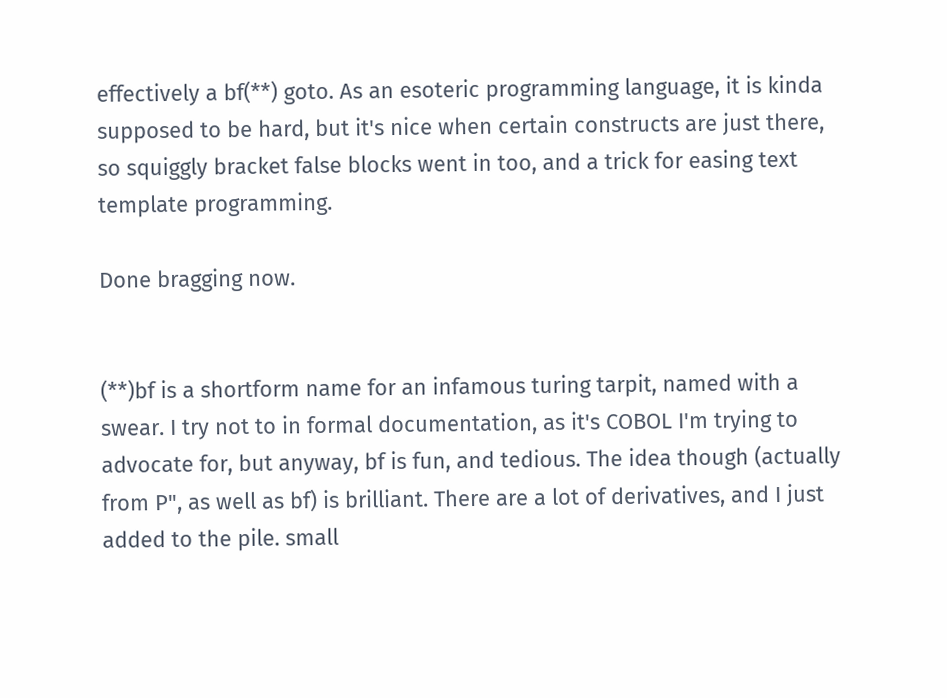effectively a bf(**) goto. As an esoteric programming language, it is kinda supposed to be hard, but it's nice when certain constructs are just there, so squiggly bracket false blocks went in too, and a trick for easing text template programming.

Done bragging now.


(**)bf is a shortform name for an infamous turing tarpit, named with a swear. I try not to in formal documentation, as it's COBOL I'm trying to advocate for, but anyway, bf is fun, and tedious. The idea though (actually from P", as well as bf) is brilliant. There are a lot of derivatives, and I just added to the pile. small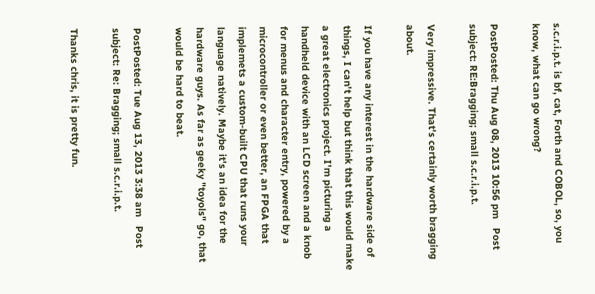s.c.r.i.p.t. is bf, cat, Forth and COBOL, so, you know, what can go wrong?

PostPosted: Thu Aug 08, 2013 10:56 pm   Post subject: RE:Bragging; small s.c.r.i.p.t.

Very impressive. That's certainly worth bragging about.

If you have any interest in the hardware side of things, I can't help but think that this would make a great electronics project. I'm picturing a handheld device with an LCD screen and a knob for menus and character entry, powered by a microcontroller or even better, an FPGA that implemets a custom-built CPU that runs your language natively. Maybe it's an idea for the hardware guys. As far as geeky "toyols" go, that would be hard to beat.

PostPosted: Tue Aug 13, 2013 3:38 am   Post subject: Re: Bragging; small s.c.r.i.p.t.

Thanks chris, it is pretty fun.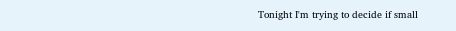Tonight I'm trying to decide if small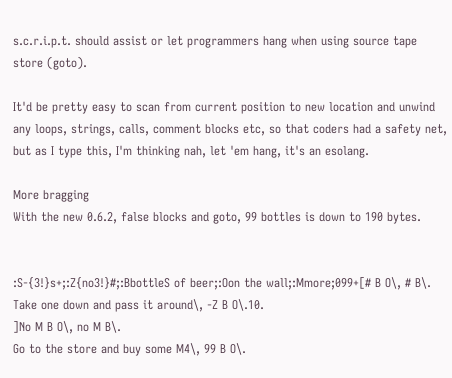s.c.r.i.p.t. should assist or let programmers hang when using source tape store (goto).

It'd be pretty easy to scan from current position to new location and unwind any loops, strings, calls, comment blocks etc, so that coders had a safety net, but as I type this, I'm thinking nah, let 'em hang, it's an esolang.

More bragging
With the new 0.6.2, false blocks and goto, 99 bottles is down to 190 bytes.


:S-{3!}s+;:Z{no3!}#;:BbottleS of beer;:Oon the wall;:Mmore;099+[# B O\, # B\.
Take one down and pass it around\, -Z B O\.10.
]No M B O\, no M B\.
Go to the store and buy some M4\, 99 B O\.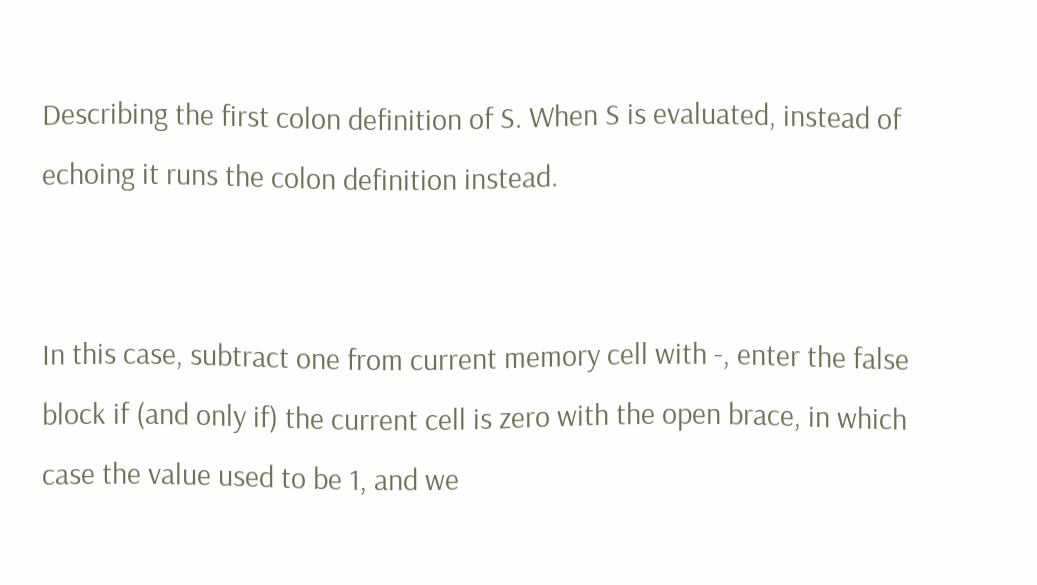Describing the first colon definition of S. When S is evaluated, instead of echoing it runs the colon definition instead.


In this case, subtract one from current memory cell with -, enter the false block if (and only if) the current cell is zero with the open brace, in which case the value used to be 1, and we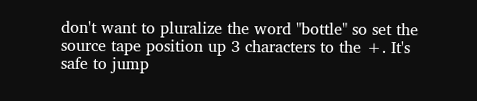don't want to pluralize the word "bottle" so set the source tape position up 3 characters to the +. It's safe to jump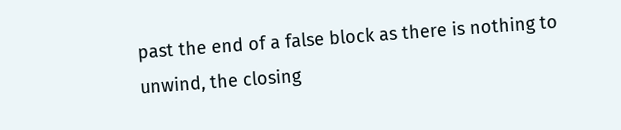past the end of a false block as there is nothing to unwind, the closing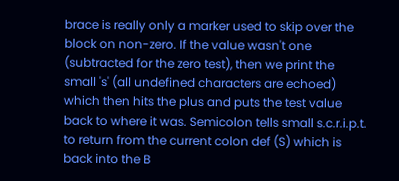brace is really only a marker used to skip over the block on non-zero. If the value wasn't one (subtracted for the zero test), then we print the small 's' (all undefined characters are echoed) which then hits the plus and puts the test value back to where it was. Semicolon tells small s.c.r.i.p.t. to return from the current colon def (S) which is back into the B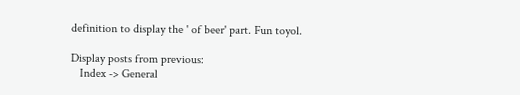definition to display the ' of beer' part. Fun toyol.

Display posts from previous:
   Index -> General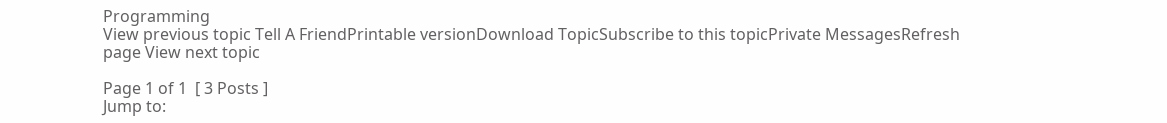Programming
View previous topic Tell A FriendPrintable versionDownload TopicSubscribe to this topicPrivate MessagesRefresh page View next topic

Page 1 of 1  [ 3 Posts ]
Jump to: